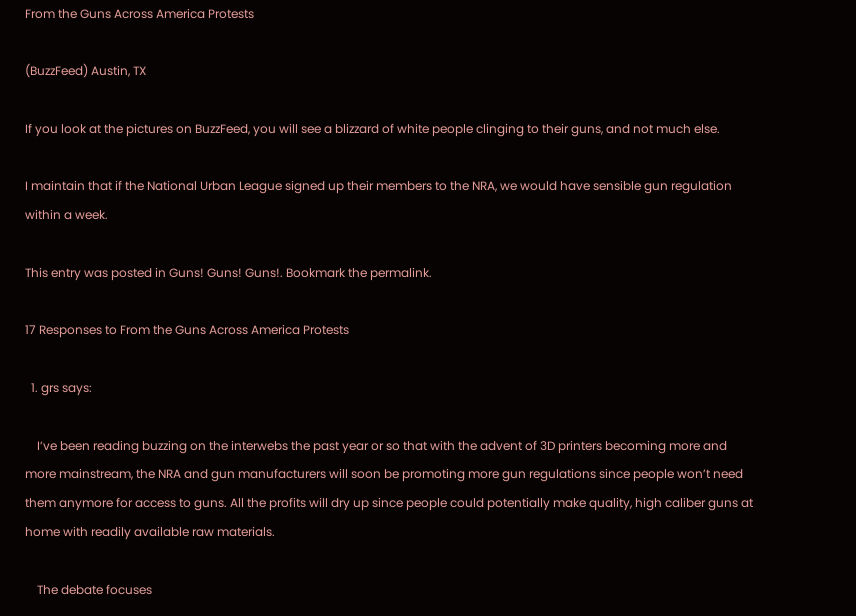From the Guns Across America Protests

(BuzzFeed) Austin, TX

If you look at the pictures on BuzzFeed, you will see a blizzard of white people clinging to their guns, and not much else.

I maintain that if the National Urban League signed up their members to the NRA, we would have sensible gun regulation within a week.

This entry was posted in Guns! Guns! Guns!. Bookmark the permalink.

17 Responses to From the Guns Across America Protests

  1. grs says:

    I’ve been reading buzzing on the interwebs the past year or so that with the advent of 3D printers becoming more and more mainstream, the NRA and gun manufacturers will soon be promoting more gun regulations since people won’t need them anymore for access to guns. All the profits will dry up since people could potentially make quality, high caliber guns at home with readily available raw materials.

    The debate focuses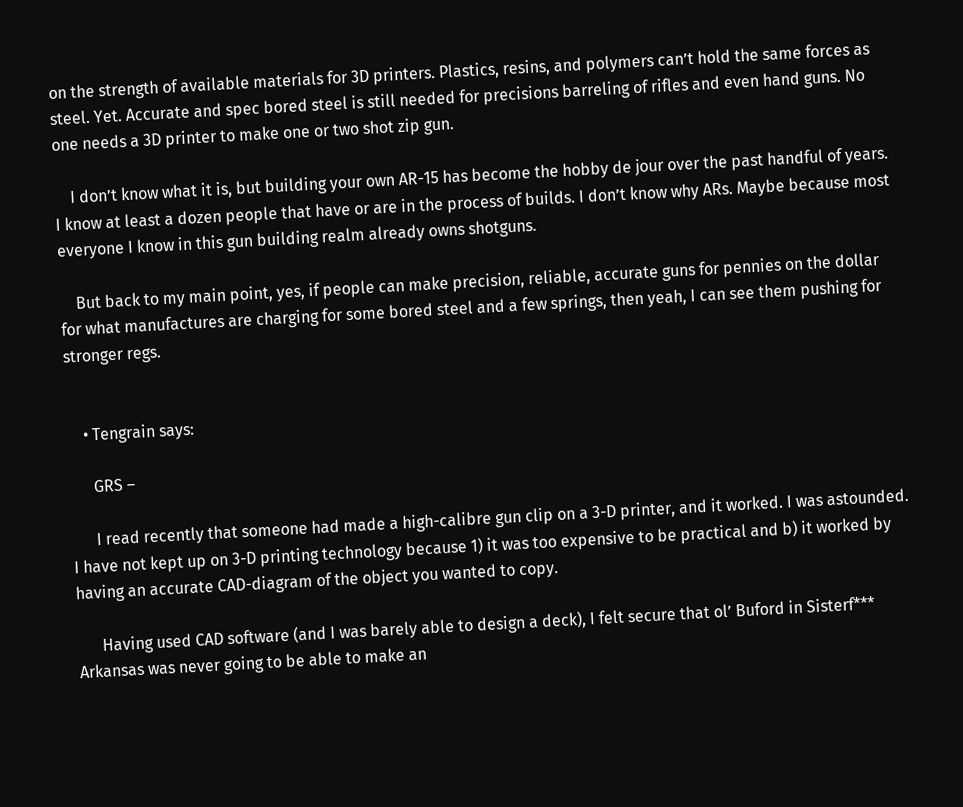on the strength of available materials for 3D printers. Plastics, resins, and polymers can’t hold the same forces as steel. Yet. Accurate and spec bored steel is still needed for precisions barreling of rifles and even hand guns. No one needs a 3D printer to make one or two shot zip gun.

    I don’t know what it is, but building your own AR-15 has become the hobby de jour over the past handful of years. I know at least a dozen people that have or are in the process of builds. I don’t know why ARs. Maybe because most everyone I know in this gun building realm already owns shotguns.

    But back to my main point, yes, if people can make precision, reliable, accurate guns for pennies on the dollar for what manufactures are charging for some bored steel and a few springs, then yeah, I can see them pushing for stronger regs.


    • Tengrain says:

      GRS –

      I read recently that someone had made a high-calibre gun clip on a 3-D printer, and it worked. I was astounded. I have not kept up on 3-D printing technology because 1) it was too expensive to be practical and b) it worked by having an accurate CAD-diagram of the object you wanted to copy.

      Having used CAD software (and I was barely able to design a deck), I felt secure that ol’ Buford in Sisterf*** Arkansas was never going to be able to make an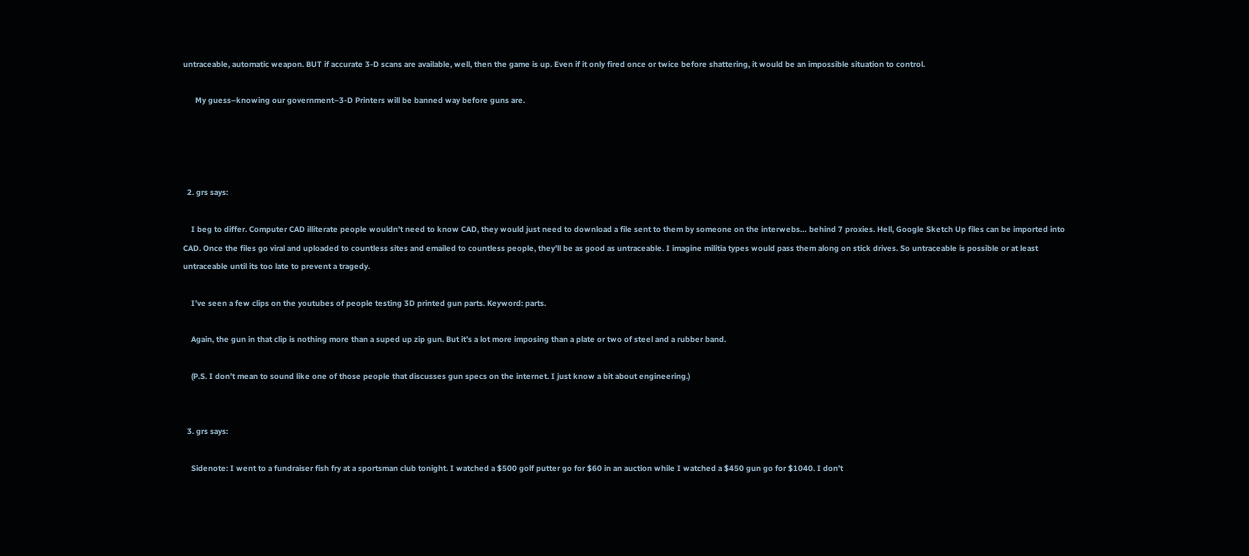untraceable, automatic weapon. BUT if accurate 3-D scans are available, well, then the game is up. Even if it only fired once or twice before shattering, it would be an impossible situation to control.

      My guess–knowing our government–3-D Printers will be banned way before guns are.




  2. grs says:

    I beg to differ. Computer CAD illiterate people wouldn’t need to know CAD, they would just need to download a file sent to them by someone on the interwebs… behind 7 proxies. Hell, Google Sketch Up files can be imported into CAD. Once the files go viral and uploaded to countless sites and emailed to countless people, they’ll be as good as untraceable. I imagine militia types would pass them along on stick drives. So untraceable is possible or at least untraceable until its too late to prevent a tragedy.

    I’ve seen a few clips on the youtubes of people testing 3D printed gun parts. Keyword: parts.

    Again, the gun in that clip is nothing more than a suped up zip gun. But it’s a lot more imposing than a plate or two of steel and a rubber band.

    (P.S. I don’t mean to sound like one of those people that discusses gun specs on the internet. I just know a bit about engineering.)


  3. grs says:

    Sidenote: I went to a fundraiser fish fry at a sportsman club tonight. I watched a $500 golf putter go for $60 in an auction while I watched a $450 gun go for $1040. I don’t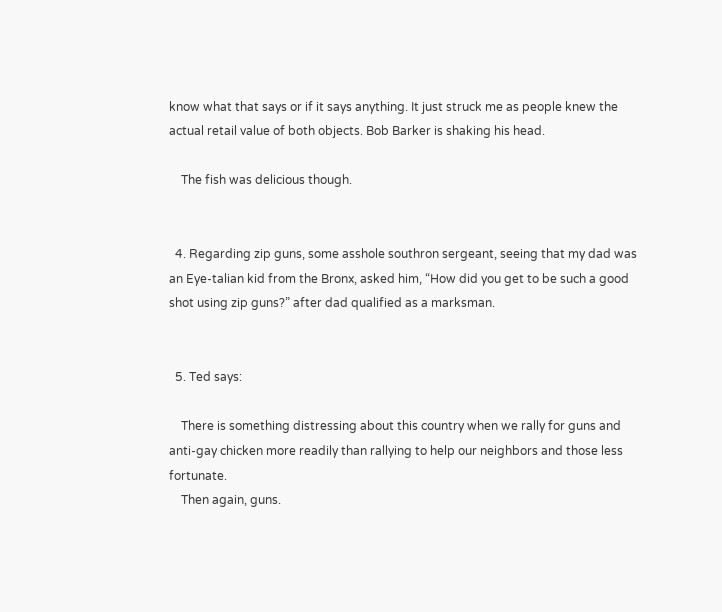know what that says or if it says anything. It just struck me as people knew the actual retail value of both objects. Bob Barker is shaking his head.

    The fish was delicious though.


  4. Regarding zip guns, some asshole southron sergeant, seeing that my dad was an Eye-talian kid from the Bronx, asked him, “How did you get to be such a good shot using zip guns?” after dad qualified as a marksman.


  5. Ted says:

    There is something distressing about this country when we rally for guns and anti-gay chicken more readily than rallying to help our neighbors and those less fortunate.
    Then again, guns.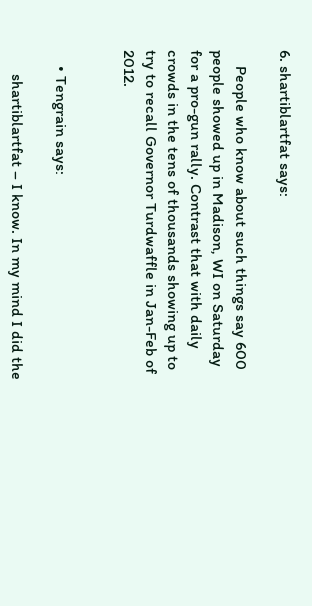6. shartiblartfat says:

    People who know about such things say 600 people showed up in Madison, WI on Saturday for a pro-gun rally. Contrast that with daily crowds in the tens of thousands showing up to try to recall Governor Turdwaffle in Jan-Feb of 2012.


    • Tengrain says:

      shartiblartfat – I know. In my mind I did the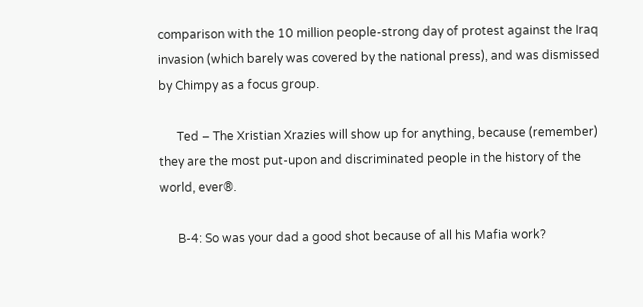comparison with the 10 million people-strong day of protest against the Iraq invasion (which barely was covered by the national press), and was dismissed by Chimpy as a focus group.

      Ted – The Xristian Xrazies will show up for anything, because (remember) they are the most put-upon and discriminated people in the history of the world, ever®.

      B-4: So was your dad a good shot because of all his Mafia work?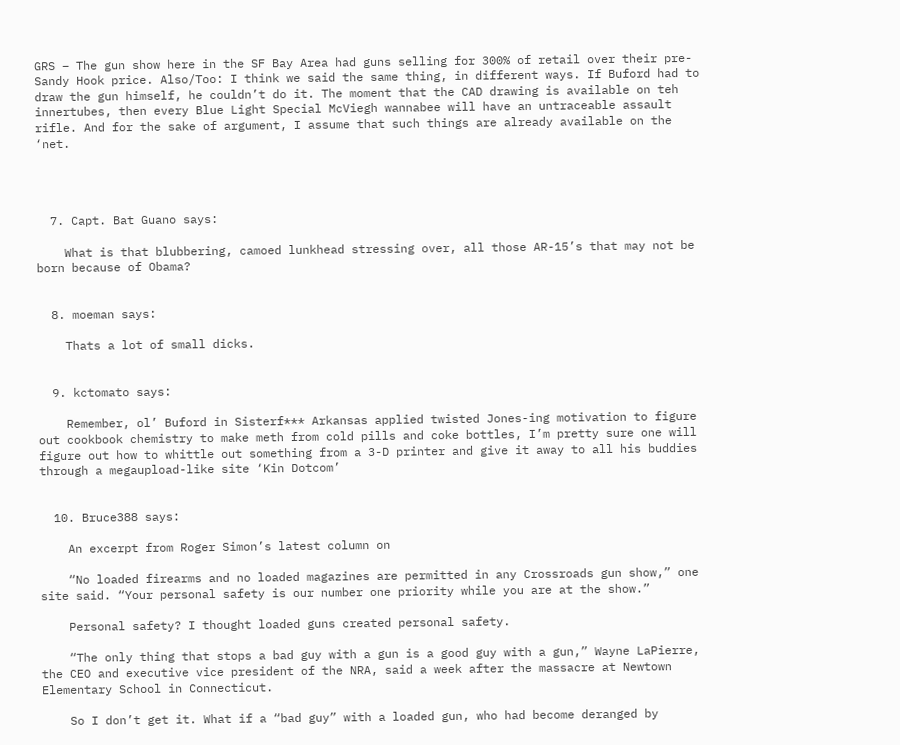GRS – The gun show here in the SF Bay Area had guns selling for 300% of retail over their pre-Sandy Hook price. Also/Too: I think we said the same thing, in different ways. If Buford had to draw the gun himself, he couldn’t do it. The moment that the CAD drawing is available on teh innertubes, then every Blue Light Special McViegh wannabee will have an untraceable assault rifle. And for the sake of argument, I assume that such things are already available on the ‘net.




  7. Capt. Bat Guano says:

    What is that blubbering, camoed lunkhead stressing over, all those AR-15’s that may not be born because of Obama?


  8. moeman says:

    Thats a lot of small dicks.


  9. kctomato says:

    Remember, ol’ Buford in Sisterf*** Arkansas applied twisted Jones-ing motivation to figure out cookbook chemistry to make meth from cold pills and coke bottles, I’m pretty sure one will figure out how to whittle out something from a 3-D printer and give it away to all his buddies through a megaupload-like site ‘Kin Dotcom’


  10. Bruce388 says:

    An excerpt from Roger Simon’s latest column on

    “No loaded firearms and no loaded magazines are permitted in any Crossroads gun show,” one site said. “Your personal safety is our number one priority while you are at the show.”

    Personal safety? I thought loaded guns created personal safety.

    “The only thing that stops a bad guy with a gun is a good guy with a gun,” Wayne LaPierre, the CEO and executive vice president of the NRA, said a week after the massacre at Newtown Elementary School in Connecticut.

    So I don’t get it. What if a “bad guy” with a loaded gun, who had become deranged by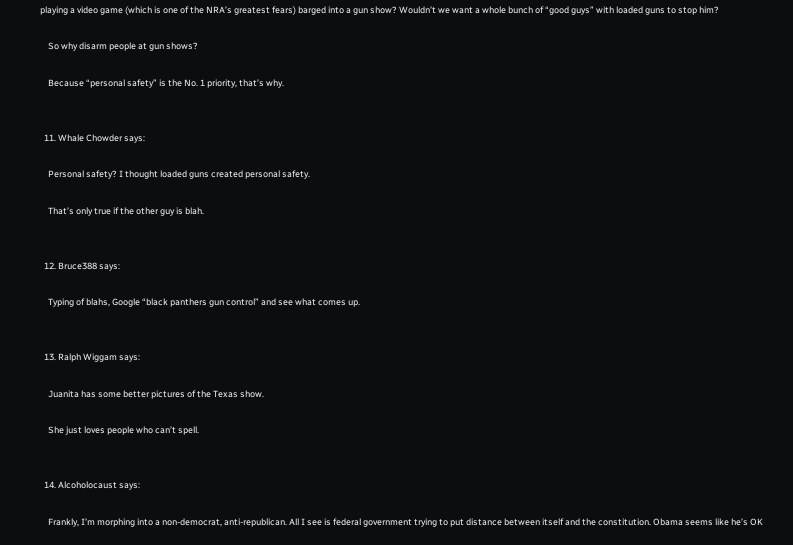playing a video game (which is one of the NRA’s greatest fears) barged into a gun show? Wouldn’t we want a whole bunch of “good guys” with loaded guns to stop him?

    So why disarm people at gun shows?

    Because “personal safety” is the No. 1 priority, that’s why.


  11. Whale Chowder says:

    Personal safety? I thought loaded guns created personal safety.

    That’s only true if the other guy is blah.


  12. Bruce388 says:

    Typing of blahs, Google “black panthers gun control” and see what comes up.


  13. Ralph Wiggam says:

    Juanita has some better pictures of the Texas show.

    She just loves people who can’t spell.


  14. Alcoholocaust says:

    Frankly, I’m morphing into a non-democrat, anti-republican. All I see is federal government trying to put distance between itself and the constitution. Obama seems like he’s OK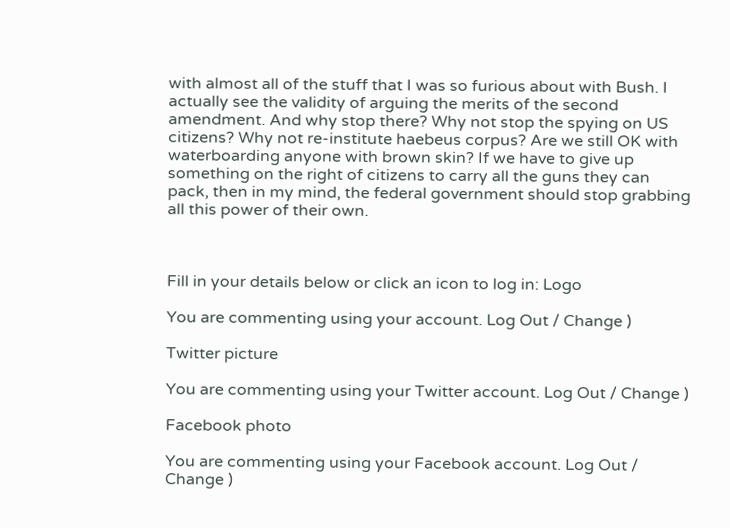with almost all of the stuff that I was so furious about with Bush. I actually see the validity of arguing the merits of the second amendment. And why stop there? Why not stop the spying on US citizens? Why not re-institute haebeus corpus? Are we still OK with waterboarding anyone with brown skin? If we have to give up something on the right of citizens to carry all the guns they can pack, then in my mind, the federal government should stop grabbing all this power of their own.



Fill in your details below or click an icon to log in: Logo

You are commenting using your account. Log Out / Change )

Twitter picture

You are commenting using your Twitter account. Log Out / Change )

Facebook photo

You are commenting using your Facebook account. Log Out / Change )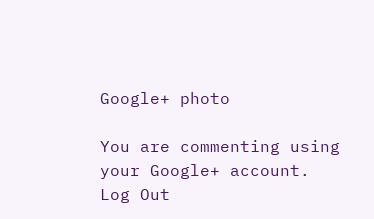Google+ photo

You are commenting using your Google+ account. Log Out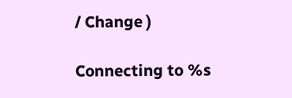/ Change )

Connecting to %s